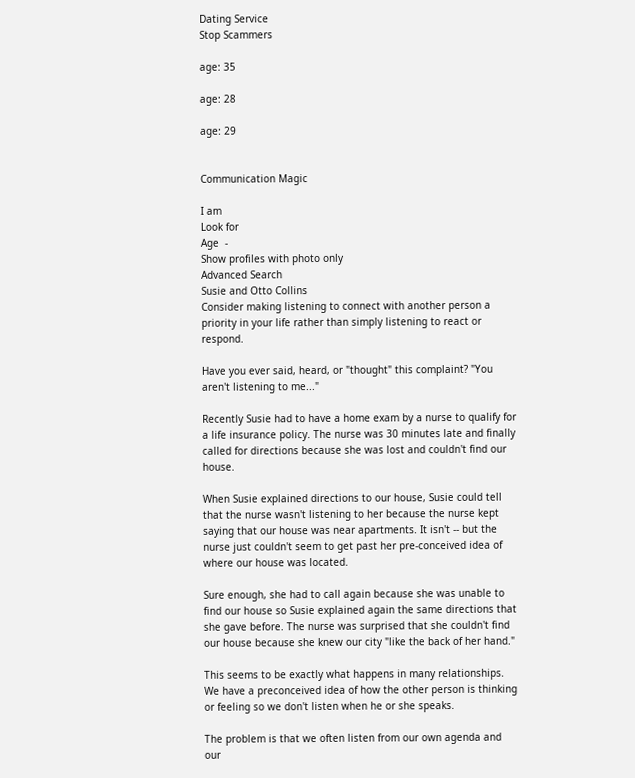Dating Service
Stop Scammers

age: 35

age: 28

age: 29


Communication Magic

I am
Look for
Age  -
Show profiles with photo only
Advanced Search
Susie and Otto Collins
Consider making listening to connect with another person a priority in your life rather than simply listening to react or respond.

Have you ever said, heard, or "thought" this complaint? "You aren't listening to me..."

Recently Susie had to have a home exam by a nurse to qualify for a life insurance policy. The nurse was 30 minutes late and finally called for directions because she was lost and couldn't find our house.

When Susie explained directions to our house, Susie could tell that the nurse wasn't listening to her because the nurse kept saying that our house was near apartments. It isn't -- but the nurse just couldn't seem to get past her pre-conceived idea of where our house was located.

Sure enough, she had to call again because she was unable to find our house so Susie explained again the same directions that she gave before. The nurse was surprised that she couldn't find our house because she knew our city "like the back of her hand."

This seems to be exactly what happens in many relationships. We have a preconceived idea of how the other person is thinking or feeling so we don't listen when he or she speaks.

The problem is that we often listen from our own agenda and our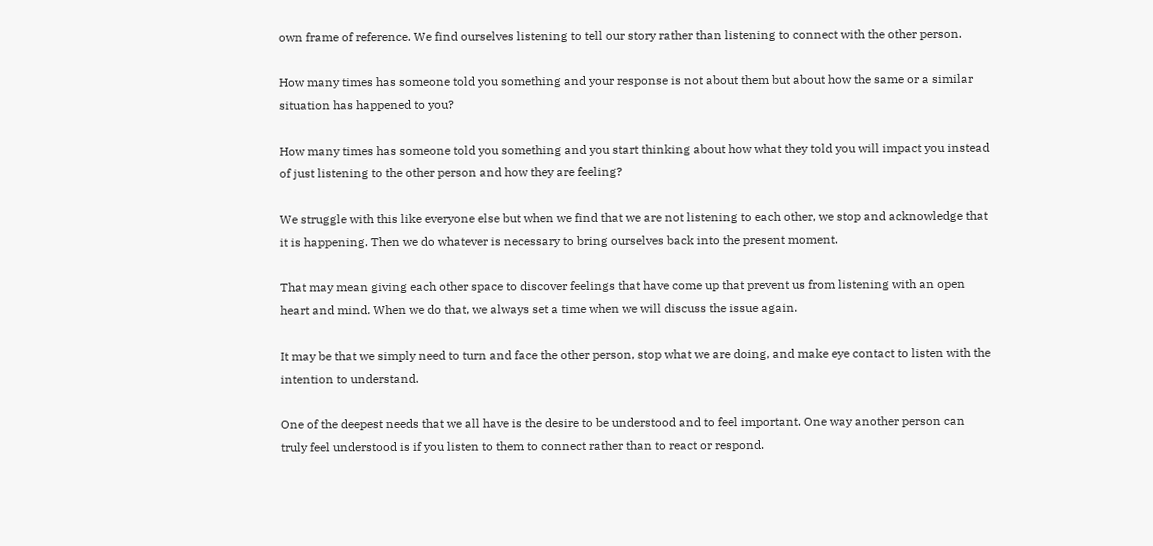own frame of reference. We find ourselves listening to tell our story rather than listening to connect with the other person.

How many times has someone told you something and your response is not about them but about how the same or a similar situation has happened to you?

How many times has someone told you something and you start thinking about how what they told you will impact you instead of just listening to the other person and how they are feeling?

We struggle with this like everyone else but when we find that we are not listening to each other, we stop and acknowledge that it is happening. Then we do whatever is necessary to bring ourselves back into the present moment.

That may mean giving each other space to discover feelings that have come up that prevent us from listening with an open heart and mind. When we do that, we always set a time when we will discuss the issue again.

It may be that we simply need to turn and face the other person, stop what we are doing, and make eye contact to listen with the intention to understand.

One of the deepest needs that we all have is the desire to be understood and to feel important. One way another person can truly feel understood is if you listen to them to connect rather than to react or respond.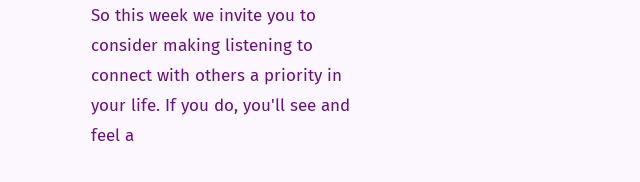So this week we invite you to consider making listening to connect with others a priority in your life. If you do, you'll see and feel a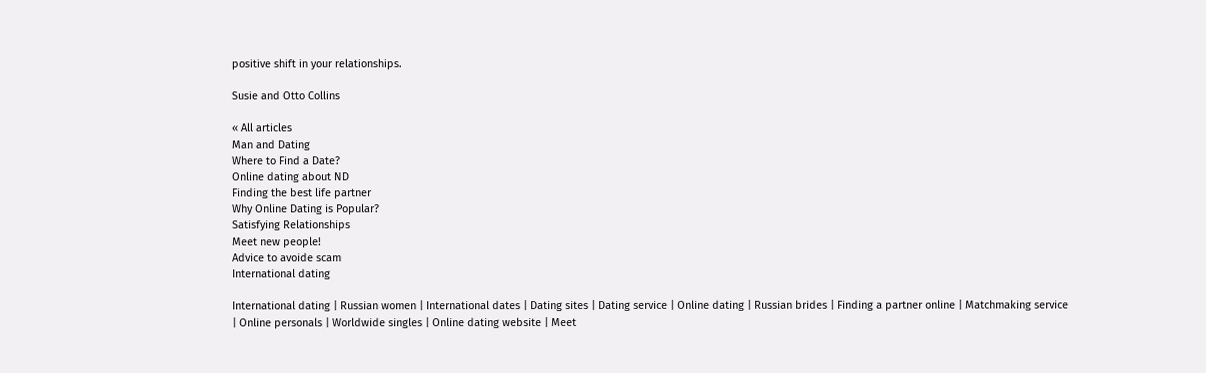positive shift in your relationships.

Susie and Otto Collins

« All articles
Man and Dating
Where to Find a Date?
Online dating about ND
Finding the best life partner
Why Online Dating is Popular?
Satisfying Relationships
Meet new people!
Advice to avoide scam
International dating

International dating | Russian women | International dates | Dating sites | Dating service | Online dating | Russian brides | Finding a partner online | Matchmaking service | Online personals | Worldwide singles | Online dating website | Meet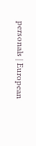personals | European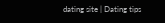dating site | Dating tips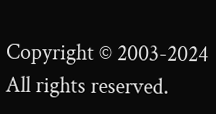Copyright © 2003-2024 All rights reserved.